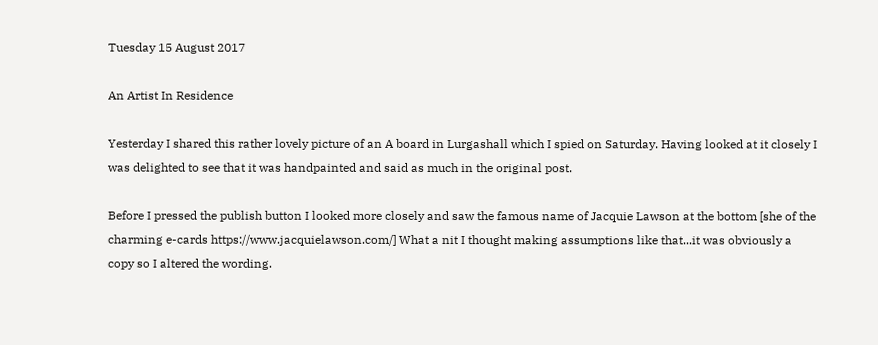Tuesday 15 August 2017

An Artist In Residence

Yesterday I shared this rather lovely picture of an A board in Lurgashall which I spied on Saturday. Having looked at it closely I was delighted to see that it was handpainted and said as much in the original post.

Before I pressed the publish button I looked more closely and saw the famous name of Jacquie Lawson at the bottom [she of the charming e-cards https://www.jacquielawson.com/] What a nit I thought making assumptions like that...it was obviously a copy so I altered the wording.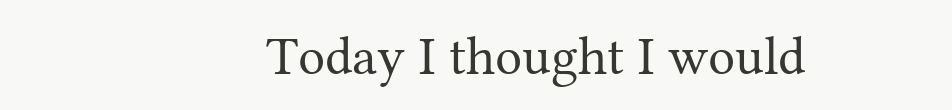Today I thought I would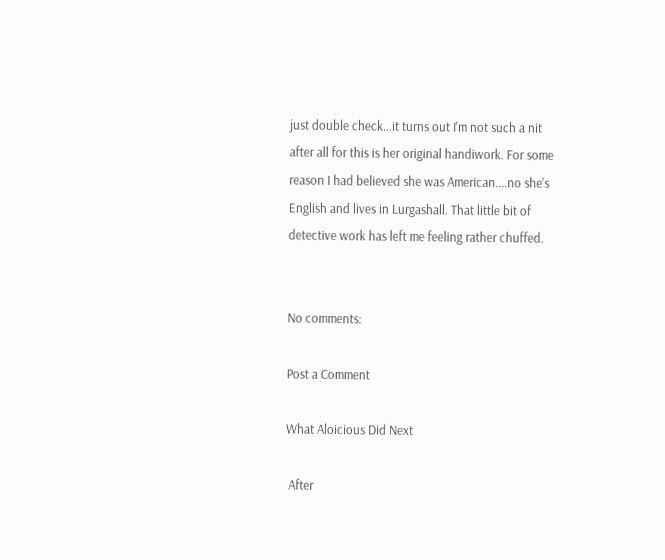just double check...it turns out I'm not such a nit after all for this is her original handiwork. For some reason I had believed she was American....no she's English and lives in Lurgashall. That little bit of detective work has left me feeling rather chuffed.


No comments:

Post a Comment

What Aloicious Did Next

 After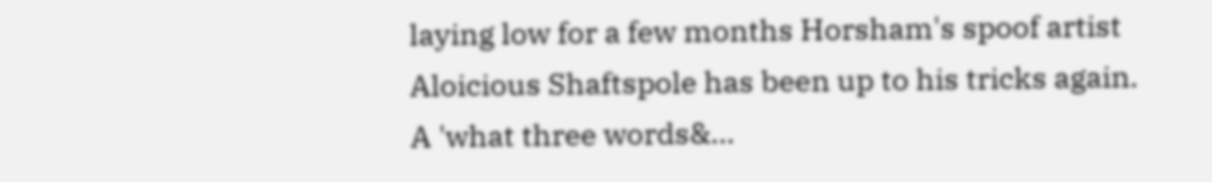laying low for a few months Horsham's spoof artist Aloicious Shaftspole has been up to his tricks again. A 'what three words&...